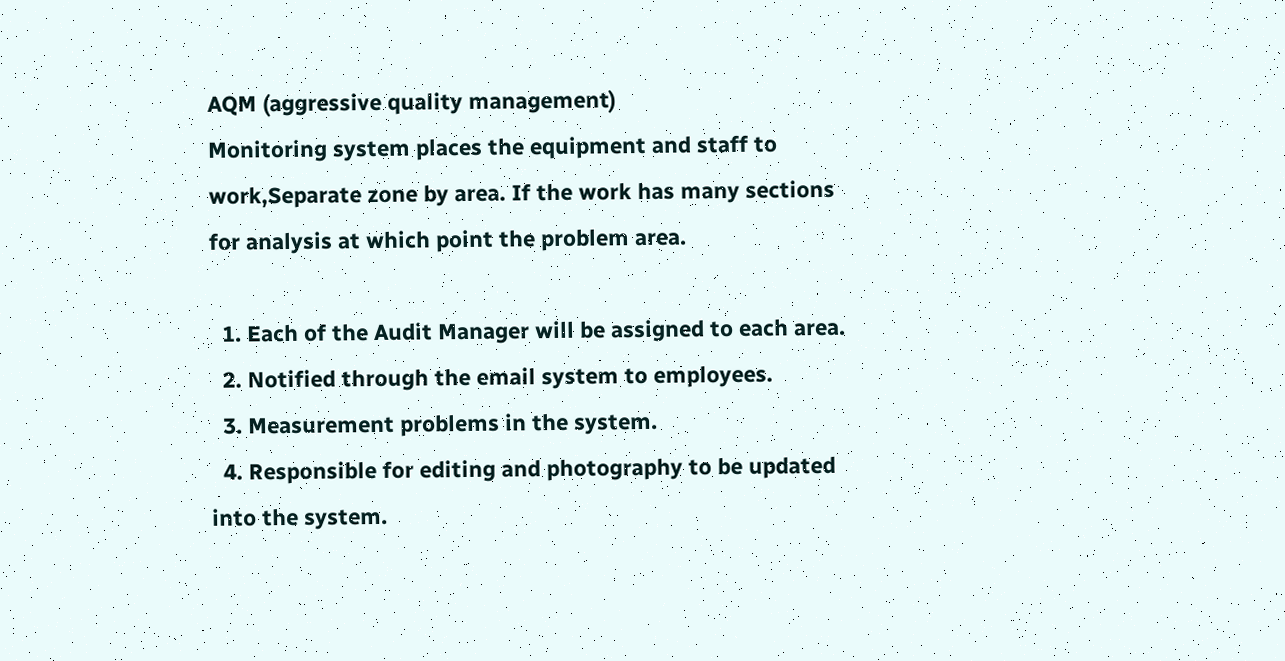AQM (aggressive quality management)
Monitoring system places the equipment and staff to work,Separate zone by area. If the work has many sections for analysis at which point the problem area.

  1. Each of the Audit Manager will be assigned to each area.
  2. Notified through the email system to employees.
  3. Measurement problems in the system.
  4. Responsible for editing and photography to be updated into the system.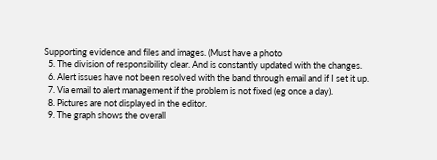Supporting evidence and files and images. (Must have a photo
  5. The division of responsibility clear. And is constantly updated with the changes.
  6. Alert issues have not been resolved with the band through email and if I set it up.
  7. Via email to alert management if the problem is not fixed (eg once a day).
  8. Pictures are not displayed in the editor.
  9. The graph shows the overall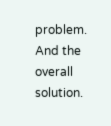problem. And the overall solution.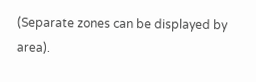(Separate zones can be displayed by area).